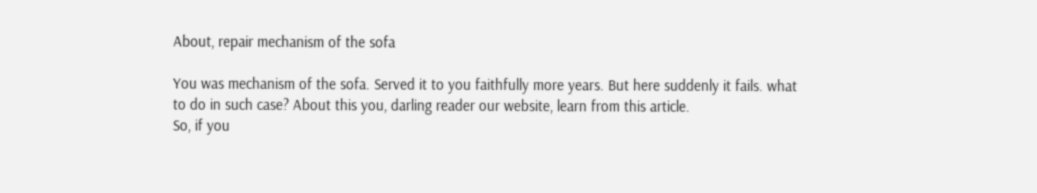About, repair mechanism of the sofa

You was mechanism of the sofa. Served it to you faithfully more years. But here suddenly it fails. what to do in such case? About this you, darling reader our website, learn from this article.
So, if you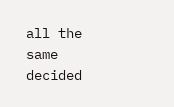all the same decided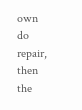own do repair, then the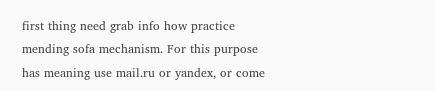first thing need grab info how practice mending sofa mechanism. For this purpose has meaning use mail.ru or yandex, or come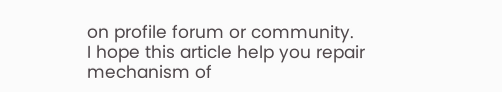on profile forum or community.
I hope this article help you repair mechanism of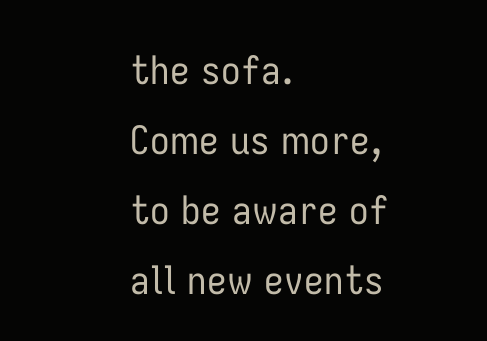the sofa.
Come us more, to be aware of all new events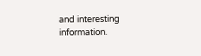and interesting information.